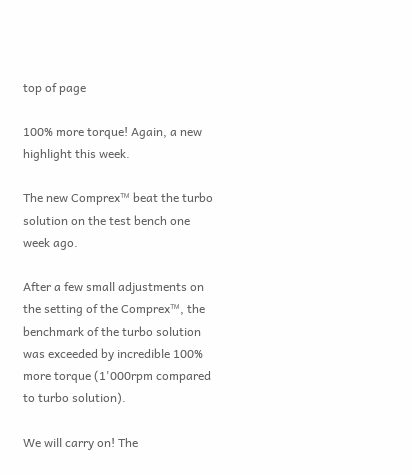top of page

100% more torque! Again, a new highlight this week.

The new Comprex™ beat the turbo solution on the test bench one week ago.

After a few small adjustments on the setting of the Comprex™, the benchmark of the turbo solution was exceeded by incredible 100% more torque (1'000rpm compared to turbo solution).

We will carry on! The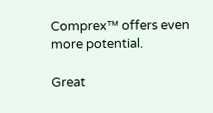Comprex™ offers even more potential.

Great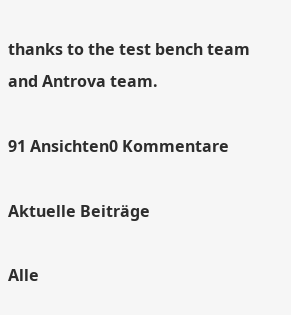thanks to the test bench team and Antrova team.

91 Ansichten0 Kommentare

Aktuelle Beiträge

Alle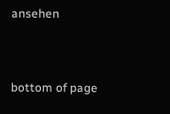ansehen


bottom of page